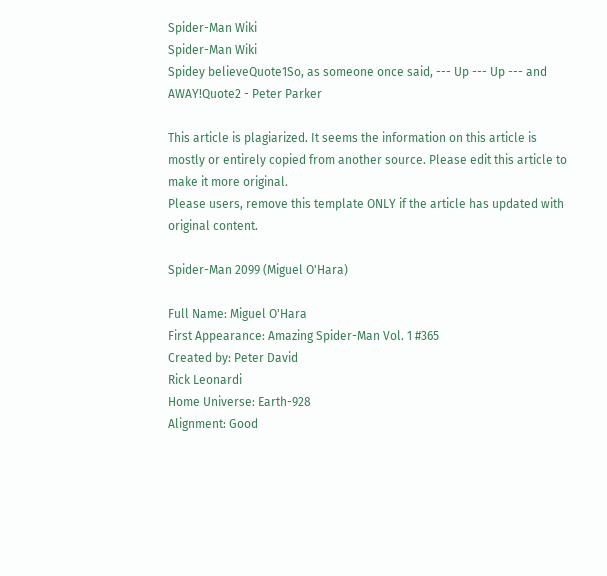Spider-Man Wiki
Spider-Man Wiki
Spidey believeQuote1So, as someone once said, --- Up --- Up --- and AWAY!Quote2 - Peter Parker

This article is plagiarized. It seems the information on this article is mostly or entirely copied from another source. Please edit this article to make it more original.
Please users, remove this template ONLY if the article has updated with original content.

Spider-Man 2099 (Miguel O'Hara)

Full Name: Miguel O'Hara
First Appearance: Amazing Spider-Man Vol. 1 #365
Created by: Peter David
Rick Leonardi
Home Universe: Earth-928
Alignment: Good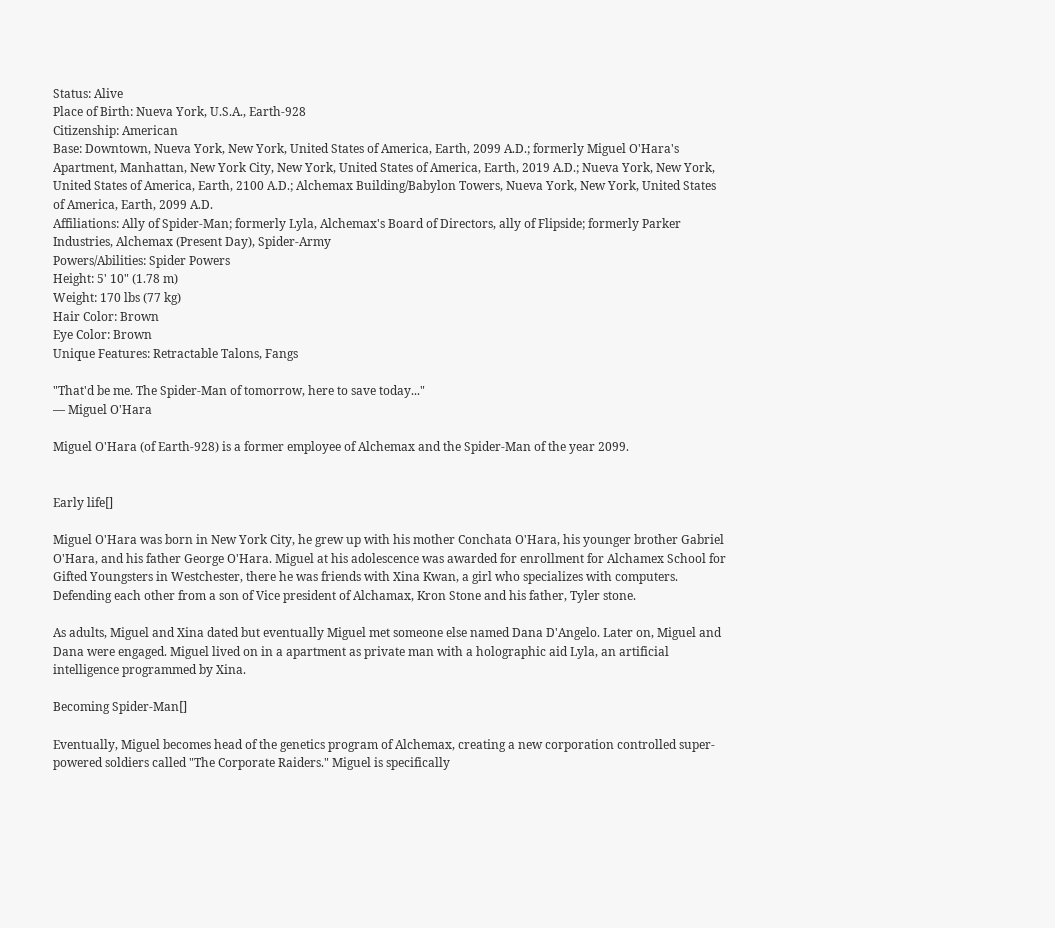Status: Alive
Place of Birth: Nueva York, U.S.A., Earth-928
Citizenship: American
Base: Downtown, Nueva York, New York, United States of America, Earth, 2099 A.D.; formerly Miguel O'Hara's Apartment, Manhattan, New York City, New York, United States of America, Earth, 2019 A.D.; Nueva York, New York, United States of America, Earth, 2100 A.D.; Alchemax Building/Babylon Towers, Nueva York, New York, United States of America, Earth, 2099 A.D.
Affiliations: Ally of Spider-Man; formerly Lyla, Alchemax's Board of Directors, ally of Flipside; formerly Parker Industries, Alchemax (Present Day), Spider-Army
Powers/Abilities: Spider Powers
Height: 5' 10" (1.78 m)
Weight: 170 lbs (77 kg)
Hair Color: Brown
Eye Color: Brown
Unique Features: Retractable Talons, Fangs

"That'd be me. The Spider-Man of tomorrow, here to save today..."
— Miguel O'Hara

Miguel O'Hara (of Earth-928) is a former employee of Alchemax and the Spider-Man of the year 2099.


Early life[]

Miguel O'Hara was born in New York City, he grew up with his mother Conchata O'Hara, his younger brother Gabriel O'Hara, and his father George O'Hara. Miguel at his adolescence was awarded for enrollment for Alchamex School for Gifted Youngsters in Westchester, there he was friends with Xina Kwan, a girl who specializes with computers. Defending each other from a son of Vice president of Alchamax, Kron Stone and his father, Tyler stone.

As adults, Miguel and Xina dated but eventually Miguel met someone else named Dana D'Angelo. Later on, Miguel and Dana were engaged. Miguel lived on in a apartment as private man with a holographic aid Lyla, an artificial intelligence programmed by Xina.

Becoming Spider-Man[]

Eventually, Miguel becomes head of the genetics program of Alchemax, creating a new corporation controlled super-powered soldiers called "The Corporate Raiders." Miguel is specifically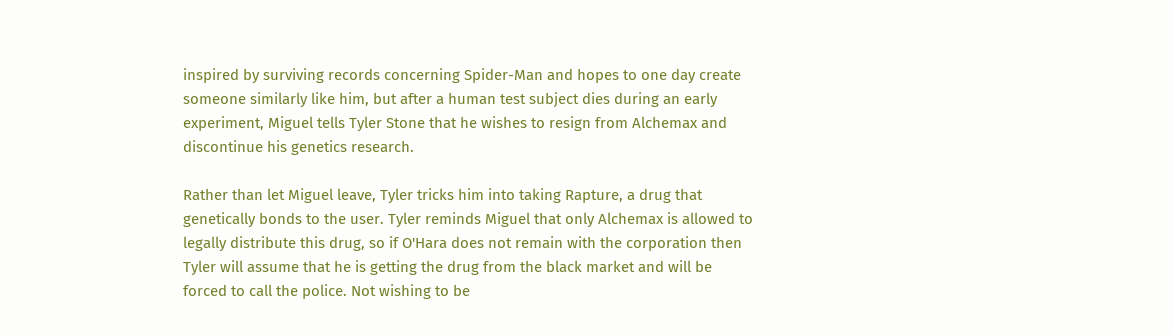inspired by surviving records concerning Spider-Man and hopes to one day create someone similarly like him, but after a human test subject dies during an early experiment, Miguel tells Tyler Stone that he wishes to resign from Alchemax and discontinue his genetics research.

Rather than let Miguel leave, Tyler tricks him into taking Rapture, a drug that genetically bonds to the user. Tyler reminds Miguel that only Alchemax is allowed to legally distribute this drug, so if O'Hara does not remain with the corporation then Tyler will assume that he is getting the drug from the black market and will be forced to call the police. Not wishing to be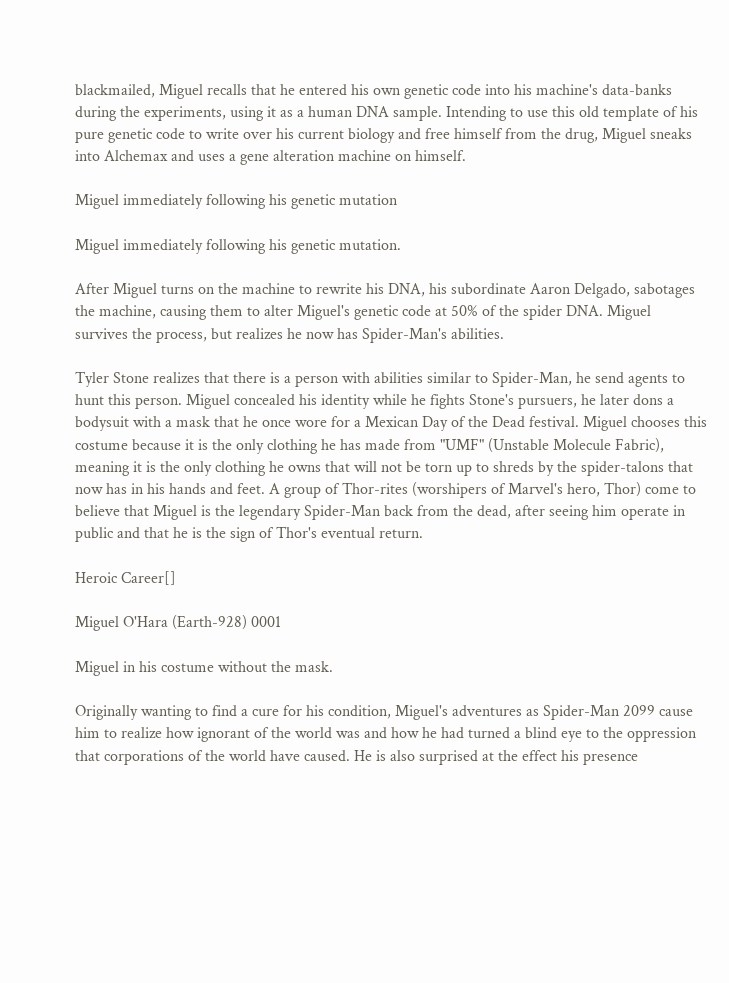blackmailed, Miguel recalls that he entered his own genetic code into his machine's data-banks during the experiments, using it as a human DNA sample. Intending to use this old template of his pure genetic code to write over his current biology and free himself from the drug, Miguel sneaks into Alchemax and uses a gene alteration machine on himself.

Miguel immediately following his genetic mutation

Miguel immediately following his genetic mutation.

After Miguel turns on the machine to rewrite his DNA, his subordinate Aaron Delgado, sabotages the machine, causing them to alter Miguel's genetic code at 50% of the spider DNA. Miguel survives the process, but realizes he now has Spider-Man's abilities.

Tyler Stone realizes that there is a person with abilities similar to Spider-Man, he send agents to hunt this person. Miguel concealed his identity while he fights Stone's pursuers, he later dons a bodysuit with a mask that he once wore for a Mexican Day of the Dead festival. Miguel chooses this costume because it is the only clothing he has made from "UMF" (Unstable Molecule Fabric), meaning it is the only clothing he owns that will not be torn up to shreds by the spider-talons that now has in his hands and feet. A group of Thor-rites (worshipers of Marvel's hero, Thor) come to believe that Miguel is the legendary Spider-Man back from the dead, after seeing him operate in public and that he is the sign of Thor's eventual return.

Heroic Career[]

Miguel O'Hara (Earth-928) 0001

Miguel in his costume without the mask.

Originally wanting to find a cure for his condition, Miguel's adventures as Spider-Man 2099 cause him to realize how ignorant of the world was and how he had turned a blind eye to the oppression that corporations of the world have caused. He is also surprised at the effect his presence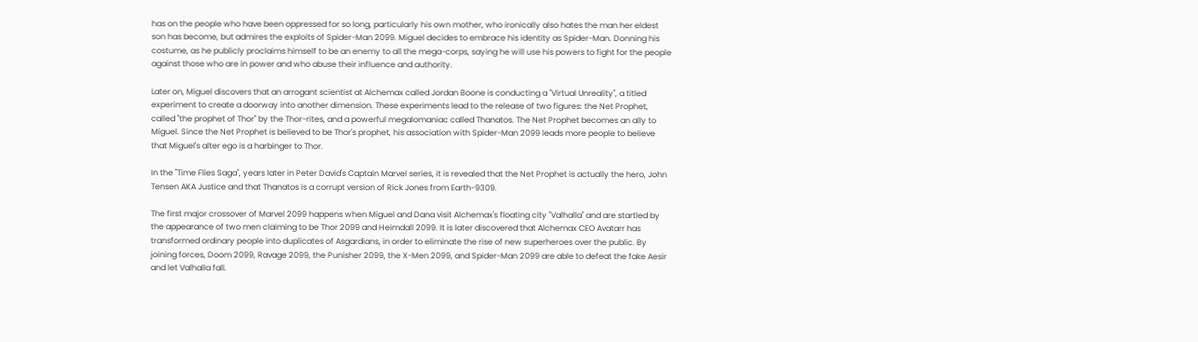has on the people who have been oppressed for so long, particularly his own mother, who ironically also hates the man her eldest son has become, but admires the exploits of Spider-Man 2099. Miguel decides to embrace his identity as Spider-Man. Donning his costume, as he publicly proclaims himself to be an enemy to all the mega-corps, saying he will use his powers to fight for the people against those who are in power and who abuse their influence and authority.

Later on, Miguel discovers that an arrogant scientist at Alchemax called Jordan Boone is conducting a "Virtual Unreality", a titled experiment to create a doorway into another dimension. These experiments lead to the release of two figures: the Net Prophet, called "the prophet of Thor" by the Thor-rites, and a powerful megalomaniac called Thanatos. The Net Prophet becomes an ally to Miguel. Since the Net Prophet is believed to be Thor's prophet, his association with Spider-Man 2099 leads more people to believe that Miguel's alter ego is a harbinger to Thor.

In the "Time Flies Saga", years later in Peter David's Captain Marvel series, it is revealed that the Net Prophet is actually the hero, John Tensen AKA Justice and that Thanatos is a corrupt version of Rick Jones from Earth-9309.

The first major crossover of Marvel 2099 happens when Miguel and Dana visit Alchemax's floating city "Valhalla" and are startled by the appearance of two men claiming to be Thor 2099 and Heimdall 2099. It is later discovered that Alchemax CEO Avatarr has transformed ordinary people into duplicates of Asgardians, in order to eliminate the rise of new superheroes over the public. By joining forces, Doom 2099, Ravage 2099, the Punisher 2099, the X-Men 2099, and Spider-Man 2099 are able to defeat the fake Aesir and let Valhalla fall.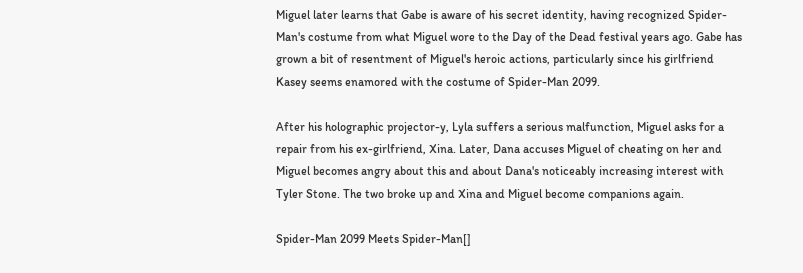Miguel later learns that Gabe is aware of his secret identity, having recognized Spider-Man's costume from what Miguel wore to the Day of the Dead festival years ago. Gabe has grown a bit of resentment of Miguel's heroic actions, particularly since his girlfriend Kasey seems enamored with the costume of Spider-Man 2099.

After his holographic projector-y, Lyla suffers a serious malfunction, Miguel asks for a repair from his ex-girlfriend, Xina. Later, Dana accuses Miguel of cheating on her and Miguel becomes angry about this and about Dana's noticeably increasing interest with Tyler Stone. The two broke up and Xina and Miguel become companions again.

Spider-Man 2099 Meets Spider-Man[]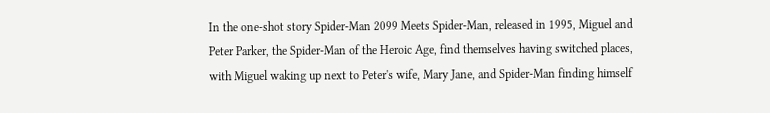In the one-shot story Spider-Man 2099 Meets Spider-Man, released in 1995, Miguel and Peter Parker, the Spider-Man of the Heroic Age, find themselves having switched places, with Miguel waking up next to Peter's wife, Mary Jane, and Spider-Man finding himself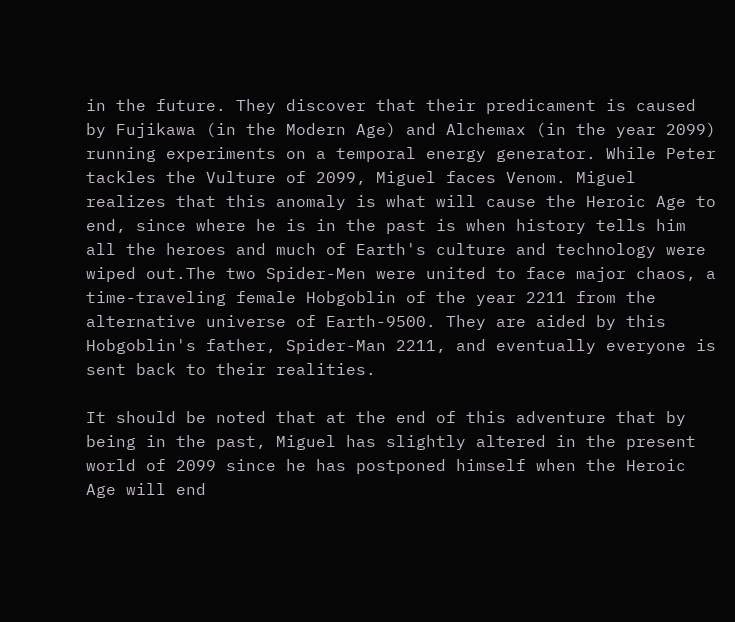in the future. They discover that their predicament is caused by Fujikawa (in the Modern Age) and Alchemax (in the year 2099) running experiments on a temporal energy generator. While Peter tackles the Vulture of 2099, Miguel faces Venom. Miguel realizes that this anomaly is what will cause the Heroic Age to end, since where he is in the past is when history tells him all the heroes and much of Earth's culture and technology were wiped out.The two Spider-Men were united to face major chaos, a time-traveling female Hobgoblin of the year 2211 from the alternative universe of Earth-9500. They are aided by this Hobgoblin's father, Spider-Man 2211, and eventually everyone is sent back to their realities.

It should be noted that at the end of this adventure that by being in the past, Miguel has slightly altered in the present world of 2099 since he has postponed himself when the Heroic Age will end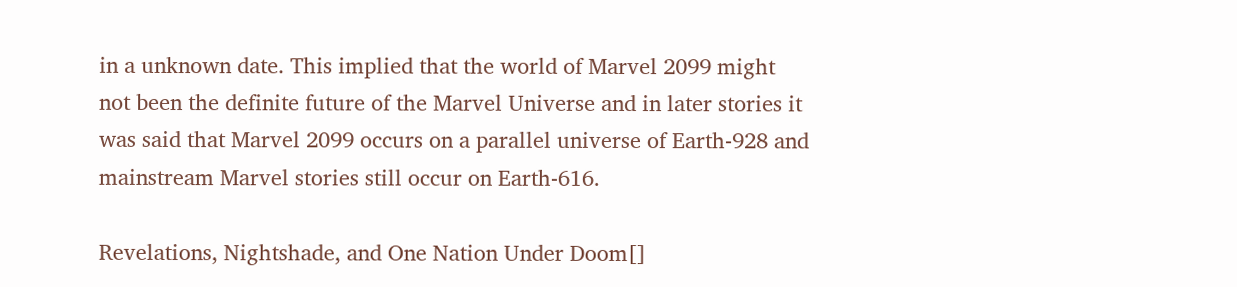in a unknown date. This implied that the world of Marvel 2099 might not been the definite future of the Marvel Universe and in later stories it was said that Marvel 2099 occurs on a parallel universe of Earth-928 and mainstream Marvel stories still occur on Earth-616.

Revelations, Nightshade, and One Nation Under Doom[]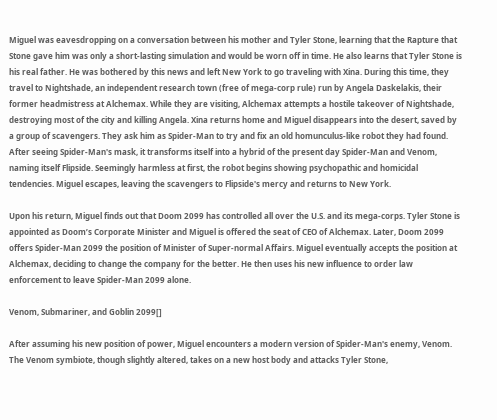Miguel was eavesdropping on a conversation between his mother and Tyler Stone, learning that the Rapture that Stone gave him was only a short-lasting simulation and would be worn off in time. He also learns that Tyler Stone is his real father. He was bothered by this news and left New York to go traveling with Xina. During this time, they travel to Nightshade, an independent research town (free of mega-corp rule) run by Angela Daskelakis, their former headmistress at Alchemax. While they are visiting, Alchemax attempts a hostile takeover of Nightshade, destroying most of the city and killing Angela. Xina returns home and Miguel disappears into the desert, saved by a group of scavengers. They ask him as Spider-Man to try and fix an old homunculus-like robot they had found. After seeing Spider-Man's mask, it transforms itself into a hybrid of the present day Spider-Man and Venom, naming itself Flipside. Seemingly harmless at first, the robot begins showing psychopathic and homicidal tendencies. Miguel escapes, leaving the scavengers to Flipside's mercy and returns to New York.

Upon his return, Miguel finds out that Doom 2099 has controlled all over the U.S. and its mega-corps. Tyler Stone is appointed as Doom’s Corporate Minister and Miguel is offered the seat of CEO of Alchemax. Later, Doom 2099 offers Spider-Man 2099 the position of Minister of Super-normal Affairs. Miguel eventually accepts the position at Alchemax, deciding to change the company for the better. He then uses his new influence to order law enforcement to leave Spider-Man 2099 alone.

Venom, Submariner, and Goblin 2099[]

After assuming his new position of power, Miguel encounters a modern version of Spider-Man's enemy, Venom. The Venom symbiote, though slightly altered, takes on a new host body and attacks Tyler Stone,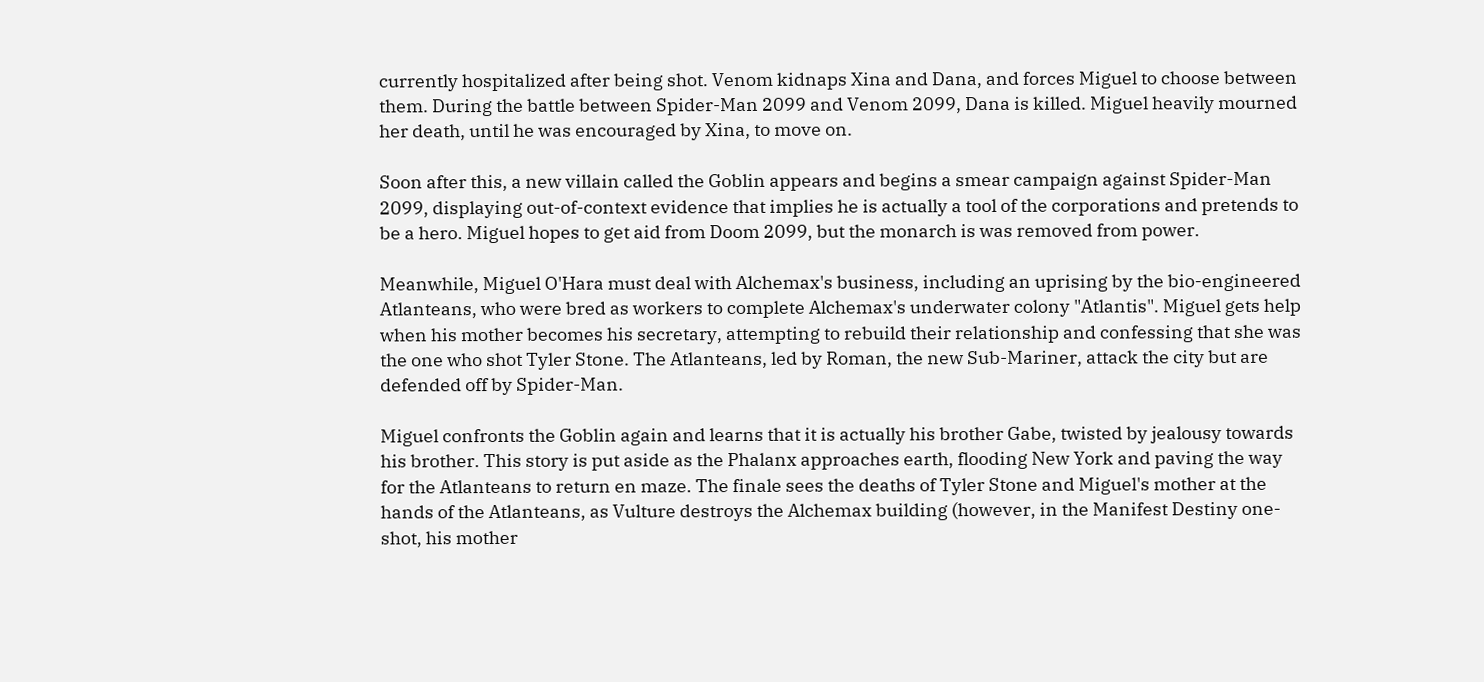currently hospitalized after being shot. Venom kidnaps Xina and Dana, and forces Miguel to choose between them. During the battle between Spider-Man 2099 and Venom 2099, Dana is killed. Miguel heavily mourned her death, until he was encouraged by Xina, to move on.

Soon after this, a new villain called the Goblin appears and begins a smear campaign against Spider-Man 2099, displaying out-of-context evidence that implies he is actually a tool of the corporations and pretends to be a hero. Miguel hopes to get aid from Doom 2099, but the monarch is was removed from power.

Meanwhile, Miguel O'Hara must deal with Alchemax's business, including an uprising by the bio-engineered Atlanteans, who were bred as workers to complete Alchemax's underwater colony "Atlantis". Miguel gets help when his mother becomes his secretary, attempting to rebuild their relationship and confessing that she was the one who shot Tyler Stone. The Atlanteans, led by Roman, the new Sub-Mariner, attack the city but are defended off by Spider-Man.

Miguel confronts the Goblin again and learns that it is actually his brother Gabe, twisted by jealousy towards his brother. This story is put aside as the Phalanx approaches earth, flooding New York and paving the way for the Atlanteans to return en maze. The finale sees the deaths of Tyler Stone and Miguel's mother at the hands of the Atlanteans, as Vulture destroys the Alchemax building (however, in the Manifest Destiny one-shot, his mother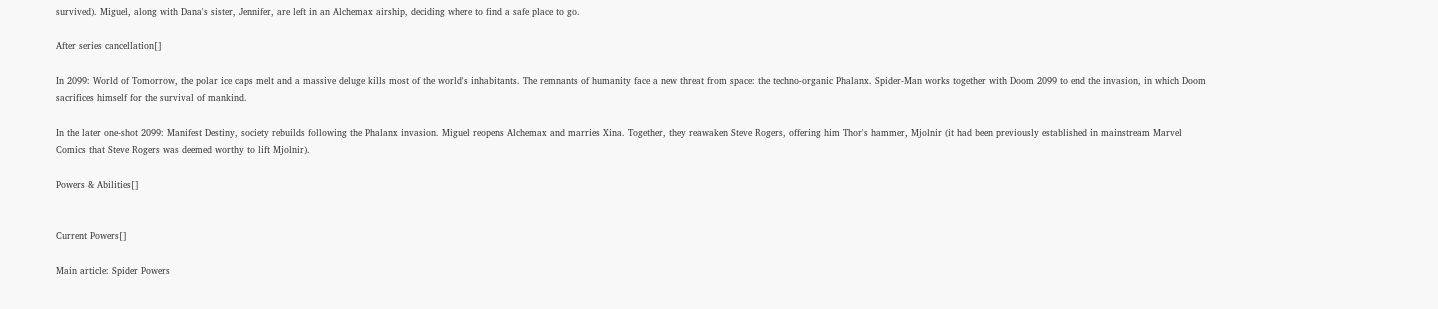survived). Miguel, along with Dana's sister, Jennifer, are left in an Alchemax airship, deciding where to find a safe place to go.

After series cancellation[]

In 2099: World of Tomorrow, the polar ice caps melt and a massive deluge kills most of the world's inhabitants. The remnants of humanity face a new threat from space: the techno-organic Phalanx. Spider-Man works together with Doom 2099 to end the invasion, in which Doom sacrifices himself for the survival of mankind.

In the later one-shot 2099: Manifest Destiny, society rebuilds following the Phalanx invasion. Miguel reopens Alchemax and marries Xina. Together, they reawaken Steve Rogers, offering him Thor's hammer, Mjolnir (it had been previously established in mainstream Marvel Comics that Steve Rogers was deemed worthy to lift Mjolnir).

Powers & Abilities[]


Current Powers[]

Main article: Spider Powers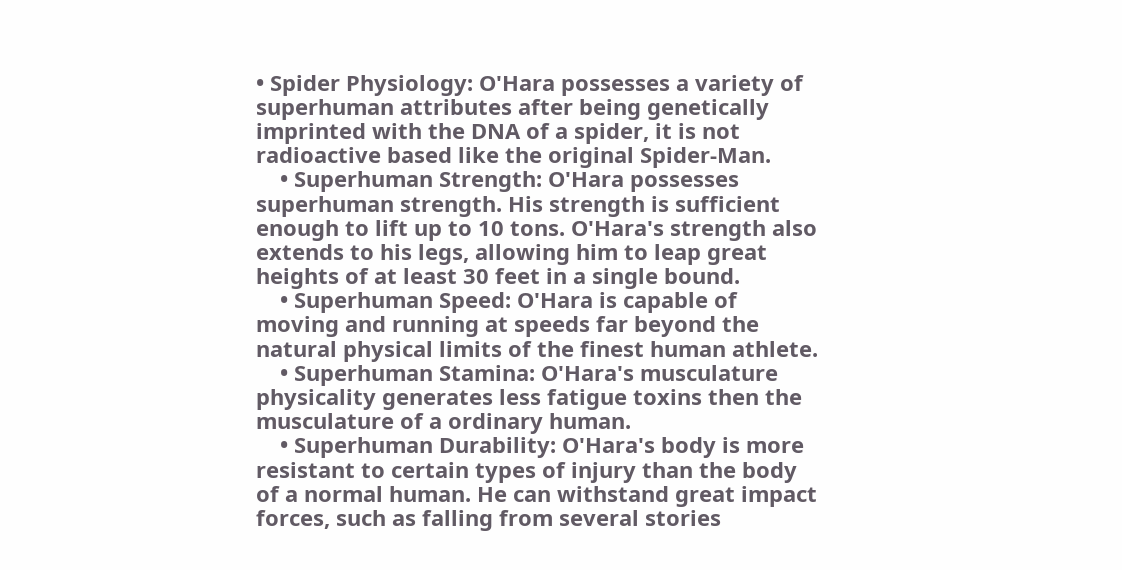• Spider Physiology: O'Hara possesses a variety of superhuman attributes after being genetically imprinted with the DNA of a spider, it is not radioactive based like the original Spider-Man.
    • Superhuman Strength: O'Hara possesses superhuman strength. His strength is sufficient enough to lift up to 10 tons. O'Hara's strength also extends to his legs, allowing him to leap great heights of at least 30 feet in a single bound.
    • Superhuman Speed: O'Hara is capable of moving and running at speeds far beyond the natural physical limits of the finest human athlete.
    • Superhuman Stamina: O'Hara's musculature physicality generates less fatigue toxins then the musculature of a ordinary human.
    • Superhuman Durability: O'Hara's body is more resistant to certain types of injury than the body of a normal human. He can withstand great impact forces, such as falling from several stories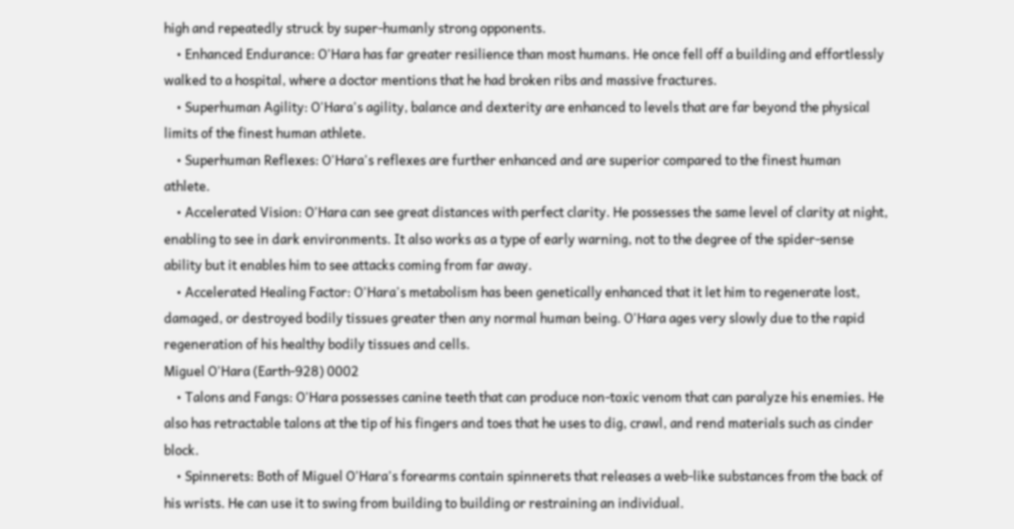high and repeatedly struck by super-humanly strong opponents.
    • Enhanced Endurance: O'Hara has far greater resilience than most humans. He once fell off a building and effortlessly walked to a hospital, where a doctor mentions that he had broken ribs and massive fractures.
    • Superhuman Agility: O'Hara's agility, balance and dexterity are enhanced to levels that are far beyond the physical limits of the finest human athlete.
    • Superhuman Reflexes: O'Hara's reflexes are further enhanced and are superior compared to the finest human athlete.
    • Accelerated Vision: O'Hara can see great distances with perfect clarity. He possesses the same level of clarity at night, enabling to see in dark environments. It also works as a type of early warning, not to the degree of the spider-sense ability but it enables him to see attacks coming from far away.
    • Accelerated Healing Factor: O'Hara's metabolism has been genetically enhanced that it let him to regenerate lost, damaged, or destroyed bodily tissues greater then any normal human being. O'Hara ages very slowly due to the rapid regeneration of his healthy bodily tissues and cells.
Miguel O'Hara (Earth-928) 0002
    • Talons and Fangs: O'Hara possesses canine teeth that can produce non-toxic venom that can paralyze his enemies. He also has retractable talons at the tip of his fingers and toes that he uses to dig, crawl, and rend materials such as cinder block.
    • Spinnerets: Both of Miguel O'Hara's forearms contain spinnerets that releases a web-like substances from the back of his wrists. He can use it to swing from building to building or restraining an individual.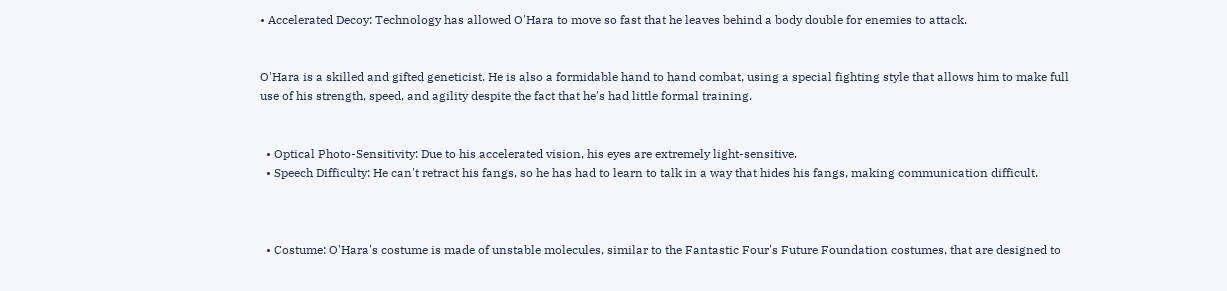• Accelerated Decoy: Technology has allowed O'Hara to move so fast that he leaves behind a body double for enemies to attack.


O'Hara is a skilled and gifted geneticist. He is also a formidable hand to hand combat, using a special fighting style that allows him to make full use of his strength, speed, and agility despite the fact that he's had little formal training.


  • Optical Photo-Sensitivity: Due to his accelerated vision, his eyes are extremely light-sensitive.
  • Speech Difficulty: He can't retract his fangs, so he has had to learn to talk in a way that hides his fangs, making communication difficult.



  • Costume: O'Hara's costume is made of unstable molecules, similar to the Fantastic Four's Future Foundation costumes, that are designed to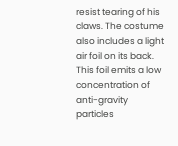resist tearing of his claws. The costume also includes a light air foil on its back. This foil emits a low concentration of anti-gravity particles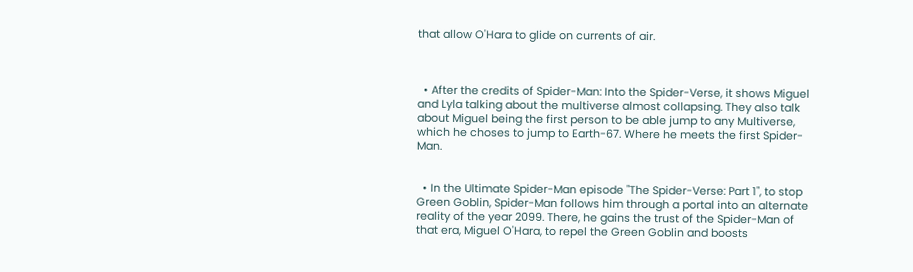that allow O'Hara to glide on currents of air.



  • After the credits of Spider-Man: Into the Spider-Verse, it shows Miguel and Lyla talking about the multiverse almost collapsing. They also talk about Miguel being the first person to be able jump to any Multiverse, which he choses to jump to Earth-67. Where he meets the first Spider-Man.


  • In the Ultimate Spider-Man episode "The Spider-Verse: Part 1", to stop Green Goblin, Spider-Man follows him through a portal into an alternate reality of the year 2099. There, he gains the trust of the Spider-Man of that era, Miguel O'Hara, to repel the Green Goblin and boosts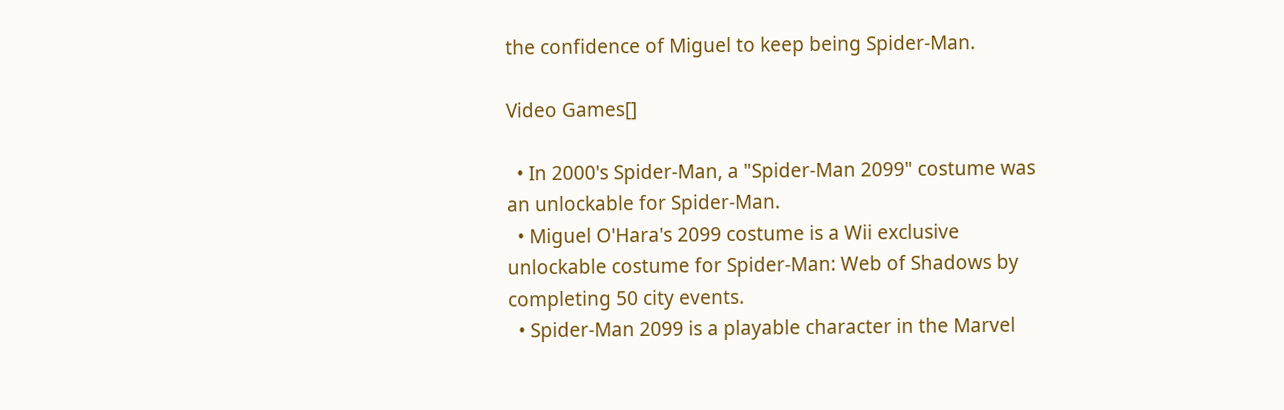the confidence of Miguel to keep being Spider-Man.

Video Games[]

  • In 2000's Spider-Man, a "Spider-Man 2099" costume was an unlockable for Spider-Man.
  • Miguel O'Hara's 2099 costume is a Wii exclusive unlockable costume for Spider-Man: Web of Shadows by completing 50 city events.
  • Spider-Man 2099 is a playable character in the Marvel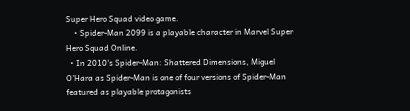Super Hero Squad video game.
    • Spider-Man 2099 is a playable character in Marvel Super Hero Squad Online.
  • In 2010's Spider-Man: Shattered Dimensions, Miguel O'Hara as Spider-Man is one of four versions of Spider-Man featured as playable protagonists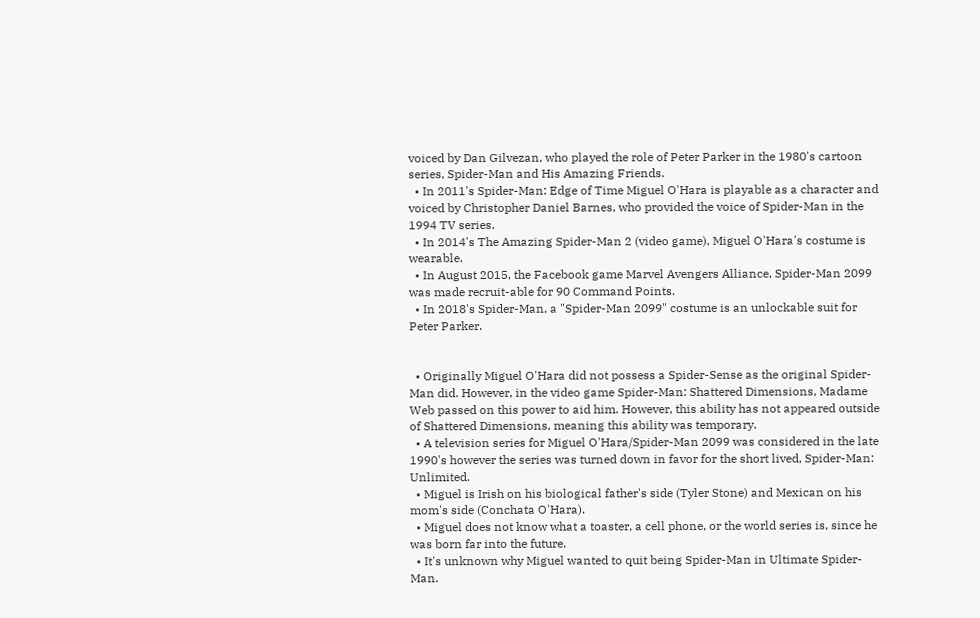voiced by Dan Gilvezan, who played the role of Peter Parker in the 1980's cartoon series, Spider-Man and His Amazing Friends.
  • In 2011's Spider-Man: Edge of Time Miguel O'Hara is playable as a character and voiced by Christopher Daniel Barnes, who provided the voice of Spider-Man in the 1994 TV series.
  • In 2014's The Amazing Spider-Man 2 (video game), Miguel O'Hara's costume is wearable.
  • In August 2015, the Facebook game Marvel Avengers Alliance, Spider-Man 2099 was made recruit-able for 90 Command Points.
  • In 2018's Spider-Man, a "Spider-Man 2099" costume is an unlockable suit for Peter Parker.


  • Originally Miguel O'Hara did not possess a Spider-Sense as the original Spider-Man did. However, in the video game Spider-Man: Shattered Dimensions, Madame Web passed on this power to aid him. However, this ability has not appeared outside of Shattered Dimensions, meaning this ability was temporary.
  • A television series for Miguel O'Hara/Spider-Man 2099 was considered in the late 1990's however the series was turned down in favor for the short lived, Spider-Man: Unlimited.
  • Miguel is Irish on his biological father's side (Tyler Stone) and Mexican on his mom's side (Conchata O'Hara).
  • Miguel does not know what a toaster, a cell phone, or the world series is, since he was born far into the future.
  • It's unknown why Miguel wanted to quit being Spider-Man in Ultimate Spider-Man.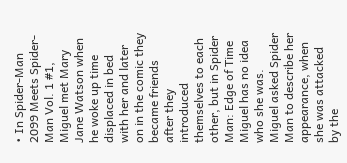• In Spider-Man 2099 Meets Spider-Man Vol. 1 #1, Miguel met Mary Jane Watson when he woke up time displaced in bed with her and later on in the comic they became friends after they introduced themselves to each other, but in Spider Man: Edge of Time Miguel has no idea who she was. Miguel asked Spider Man to describe her appearance, when she was attacked by the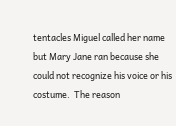tentacles Miguel called her name but Mary Jane ran because she could not recognize his voice or his costume.  The reason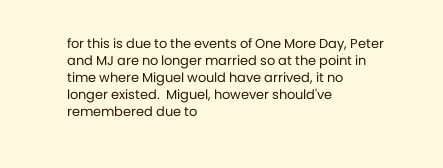for this is due to the events of One More Day, Peter and MJ are no longer married so at the point in time where Miguel would have arrived, it no longer existed.  Miguel, however should've remembered due to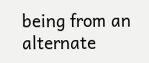being from an alternate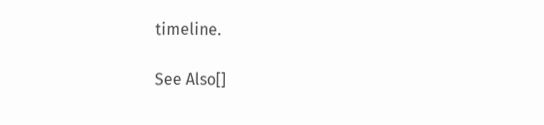timeline.

See Also[]